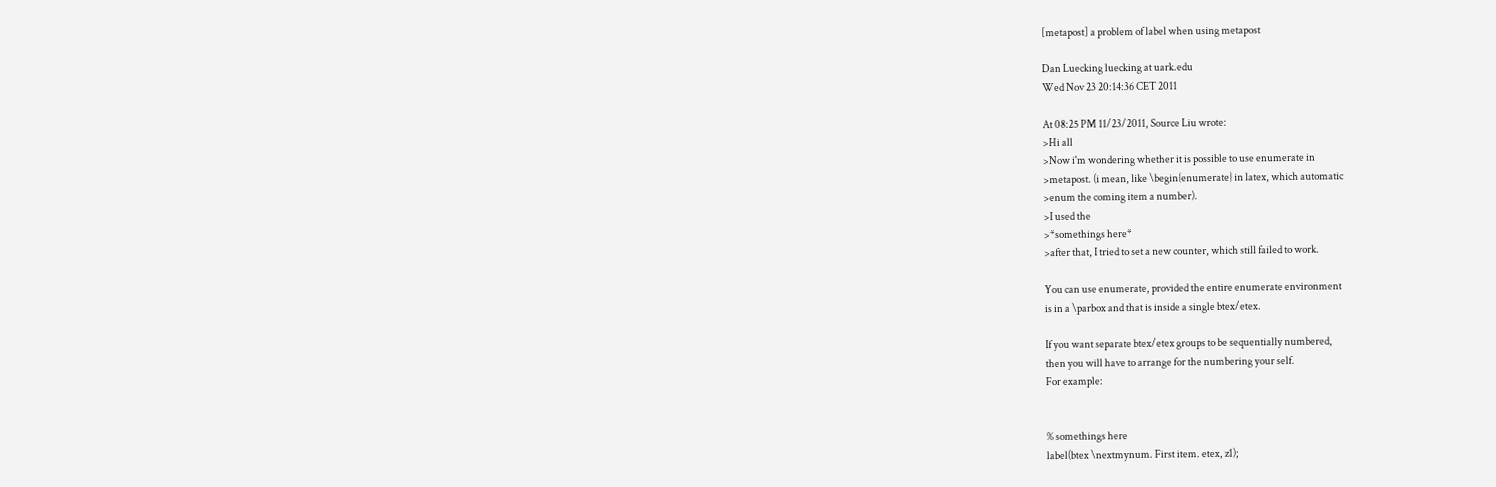[metapost] a problem of label when using metapost

Dan Luecking luecking at uark.edu
Wed Nov 23 20:14:36 CET 2011

At 08:25 PM 11/23/2011, Source Liu wrote:
>Hi all
>Now i'm wondering whether it is possible to use enumerate in
>metapost. (i mean, like \begin{enumerate} in latex, which automatic
>enum the coming item a number).
>I used the
>*somethings here*
>after that, I tried to set a new counter, which still failed to work.

You can use enumerate, provided the entire enumerate environment
is in a \parbox and that is inside a single btex/etex.

If you want separate btex/etex groups to be sequentially numbered,
then you will have to arrange for the numbering your self.
For example:


% somethings here
label(btex \nextmynum. First item. etex, z1);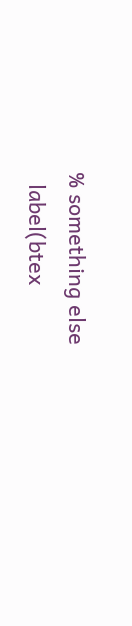% something else
  label(btex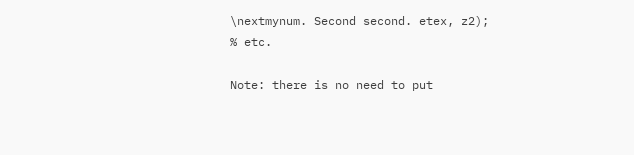\nextmynum. Second second. etex, z2);
% etc.

Note: there is no need to put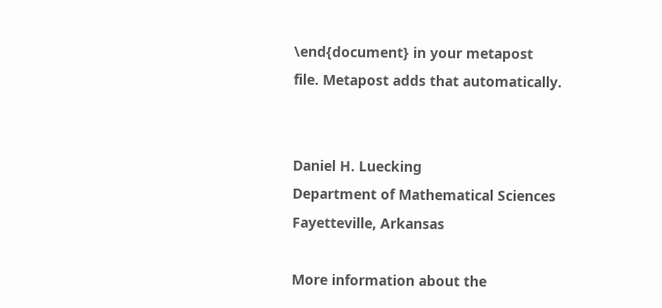\end{document} in your metapost
file. Metapost adds that automatically.


Daniel H. Luecking
Department of Mathematical Sciences
Fayetteville, Arkansas

More information about the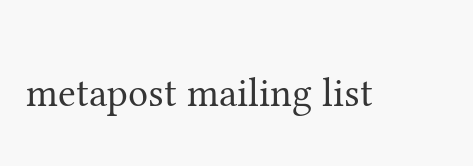metapost mailing list